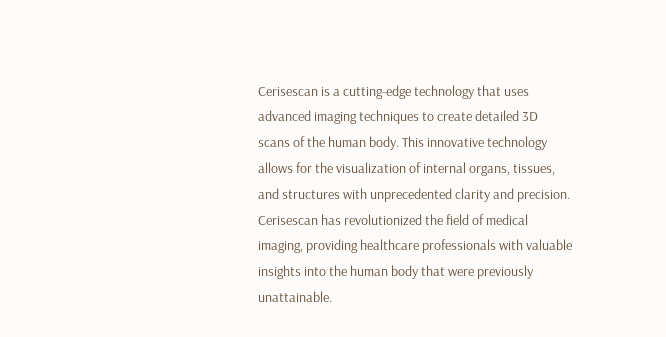Cerisescan is a cutting-edge technology that uses advanced imaging techniques to create detailed 3D scans of the human body. This innovative technology allows for the visualization of internal organs, tissues, and structures with unprecedented clarity and precision. Cerisescan has revolutionized the field of medical imaging, providing healthcare professionals with valuable insights into the human body that were previously unattainable.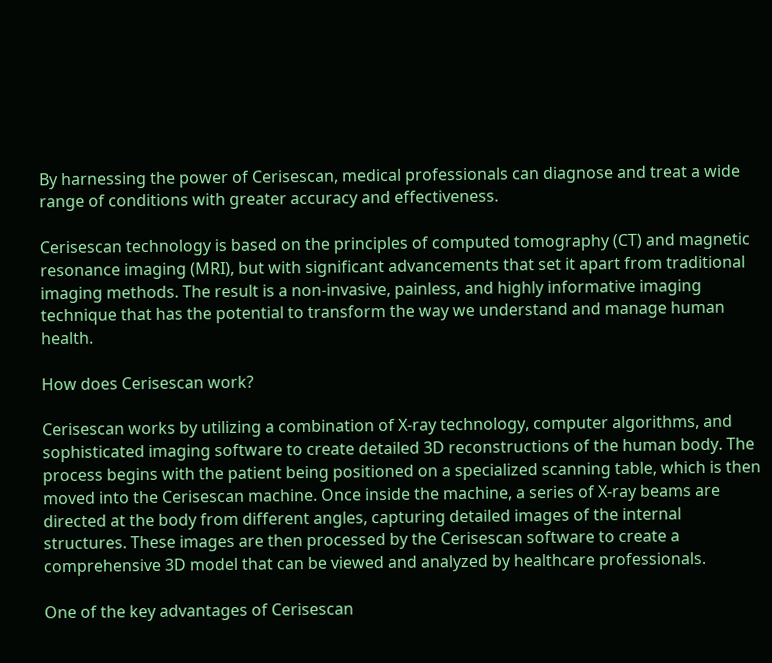By harnessing the power of Cerisescan, medical professionals can diagnose and treat a wide range of conditions with greater accuracy and effectiveness.

Cerisescan technology is based on the principles of computed tomography (CT) and magnetic resonance imaging (MRI), but with significant advancements that set it apart from traditional imaging methods. The result is a non-invasive, painless, and highly informative imaging technique that has the potential to transform the way we understand and manage human health.

How does Cerisescan work?

Cerisescan works by utilizing a combination of X-ray technology, computer algorithms, and sophisticated imaging software to create detailed 3D reconstructions of the human body. The process begins with the patient being positioned on a specialized scanning table, which is then moved into the Cerisescan machine. Once inside the machine, a series of X-ray beams are directed at the body from different angles, capturing detailed images of the internal structures. These images are then processed by the Cerisescan software to create a comprehensive 3D model that can be viewed and analyzed by healthcare professionals.

One of the key advantages of Cerisescan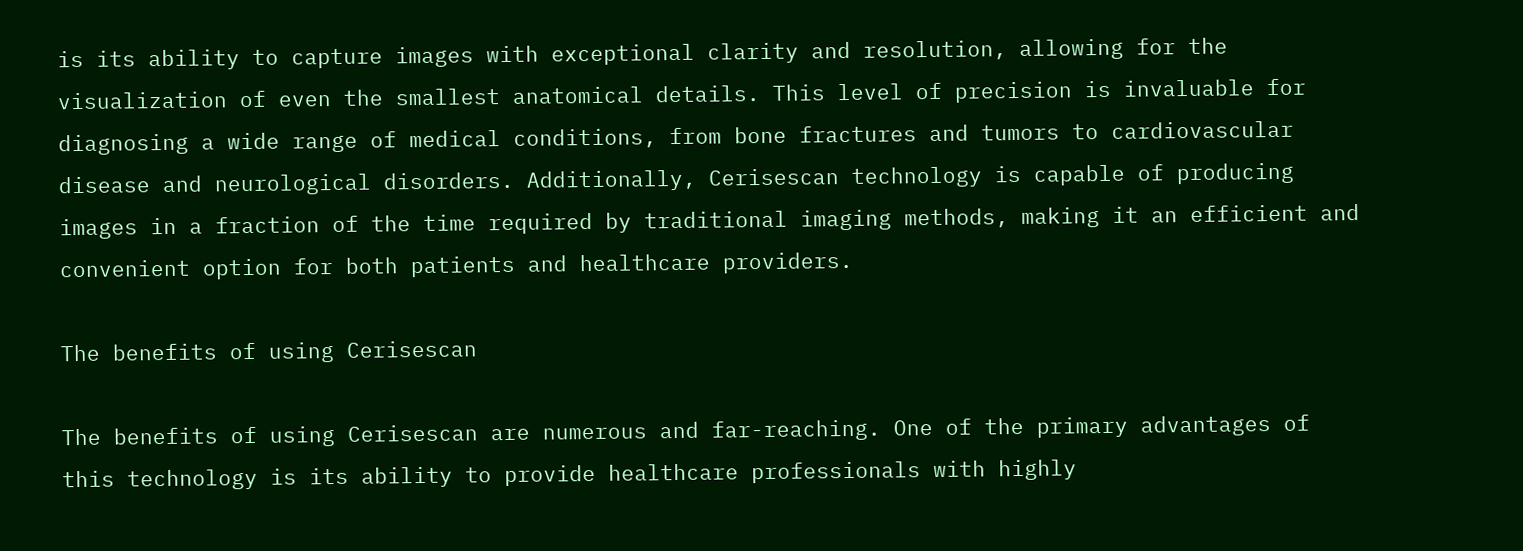is its ability to capture images with exceptional clarity and resolution, allowing for the visualization of even the smallest anatomical details. This level of precision is invaluable for diagnosing a wide range of medical conditions, from bone fractures and tumors to cardiovascular disease and neurological disorders. Additionally, Cerisescan technology is capable of producing images in a fraction of the time required by traditional imaging methods, making it an efficient and convenient option for both patients and healthcare providers.

The benefits of using Cerisescan

The benefits of using Cerisescan are numerous and far-reaching. One of the primary advantages of this technology is its ability to provide healthcare professionals with highly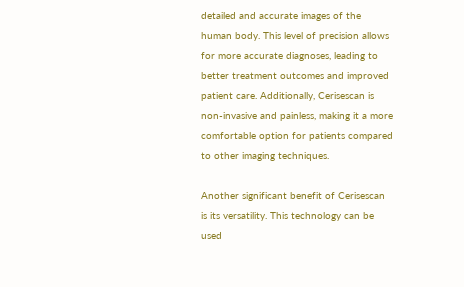detailed and accurate images of the human body. This level of precision allows for more accurate diagnoses, leading to better treatment outcomes and improved patient care. Additionally, Cerisescan is non-invasive and painless, making it a more comfortable option for patients compared to other imaging techniques.

Another significant benefit of Cerisescan is its versatility. This technology can be used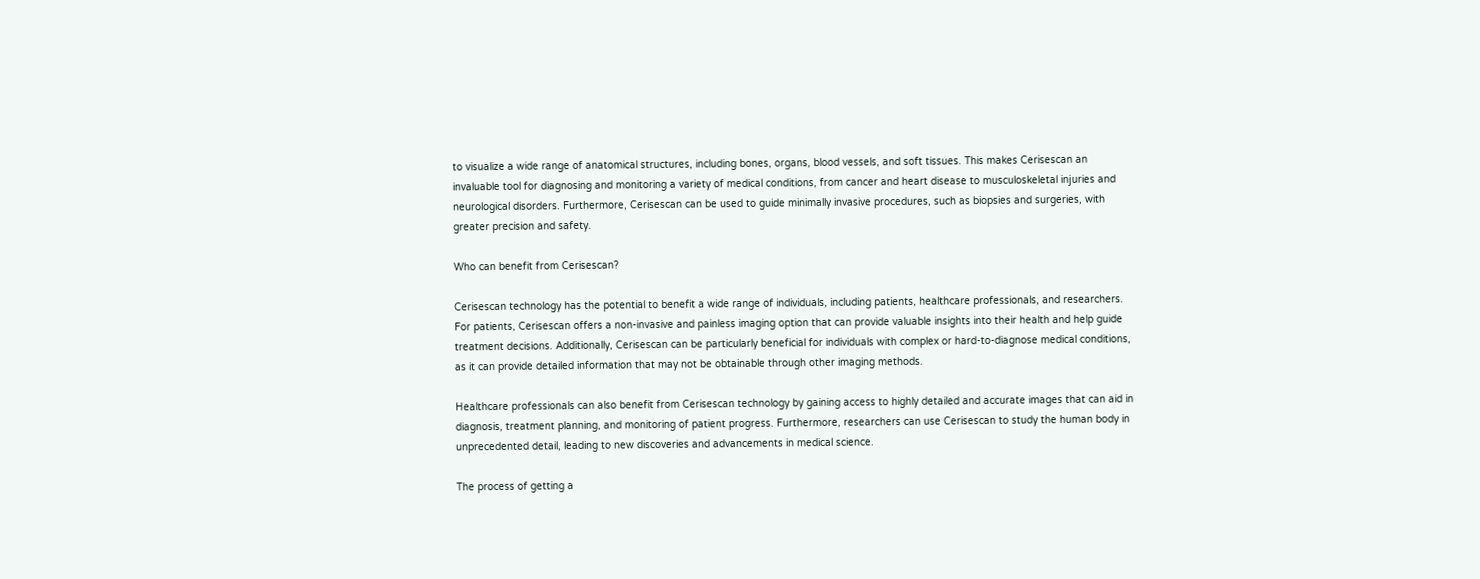to visualize a wide range of anatomical structures, including bones, organs, blood vessels, and soft tissues. This makes Cerisescan an invaluable tool for diagnosing and monitoring a variety of medical conditions, from cancer and heart disease to musculoskeletal injuries and neurological disorders. Furthermore, Cerisescan can be used to guide minimally invasive procedures, such as biopsies and surgeries, with greater precision and safety.

Who can benefit from Cerisescan?

Cerisescan technology has the potential to benefit a wide range of individuals, including patients, healthcare professionals, and researchers. For patients, Cerisescan offers a non-invasive and painless imaging option that can provide valuable insights into their health and help guide treatment decisions. Additionally, Cerisescan can be particularly beneficial for individuals with complex or hard-to-diagnose medical conditions, as it can provide detailed information that may not be obtainable through other imaging methods.

Healthcare professionals can also benefit from Cerisescan technology by gaining access to highly detailed and accurate images that can aid in diagnosis, treatment planning, and monitoring of patient progress. Furthermore, researchers can use Cerisescan to study the human body in unprecedented detail, leading to new discoveries and advancements in medical science.

The process of getting a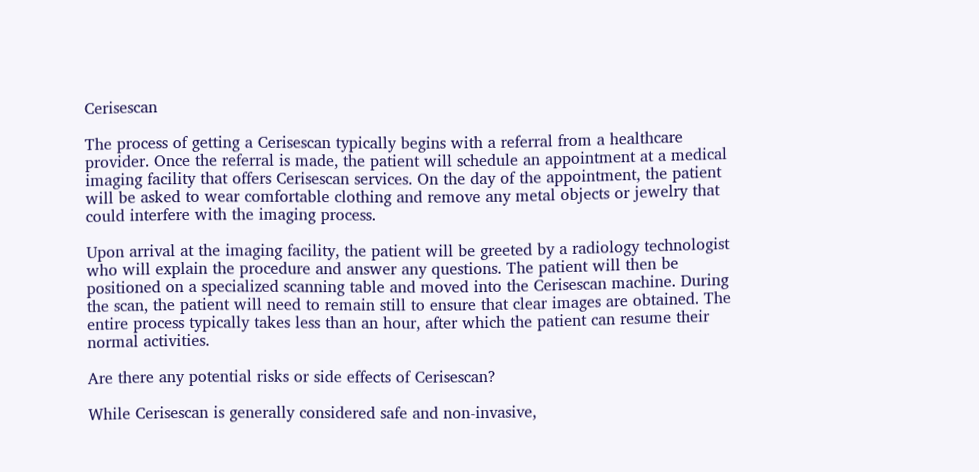Cerisescan

The process of getting a Cerisescan typically begins with a referral from a healthcare provider. Once the referral is made, the patient will schedule an appointment at a medical imaging facility that offers Cerisescan services. On the day of the appointment, the patient will be asked to wear comfortable clothing and remove any metal objects or jewelry that could interfere with the imaging process.

Upon arrival at the imaging facility, the patient will be greeted by a radiology technologist who will explain the procedure and answer any questions. The patient will then be positioned on a specialized scanning table and moved into the Cerisescan machine. During the scan, the patient will need to remain still to ensure that clear images are obtained. The entire process typically takes less than an hour, after which the patient can resume their normal activities.

Are there any potential risks or side effects of Cerisescan?

While Cerisescan is generally considered safe and non-invasive,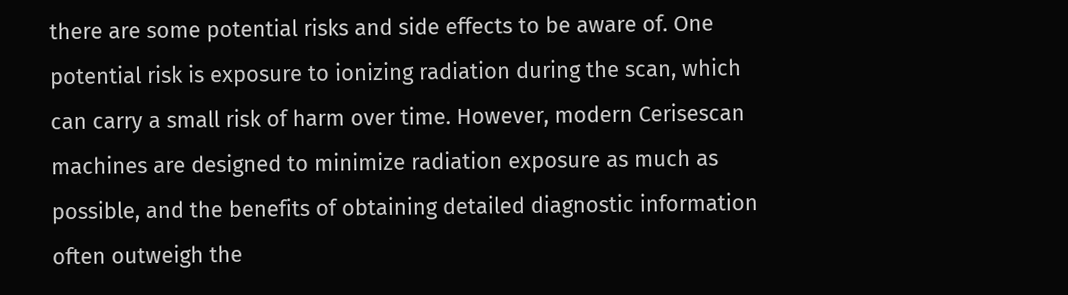there are some potential risks and side effects to be aware of. One potential risk is exposure to ionizing radiation during the scan, which can carry a small risk of harm over time. However, modern Cerisescan machines are designed to minimize radiation exposure as much as possible, and the benefits of obtaining detailed diagnostic information often outweigh the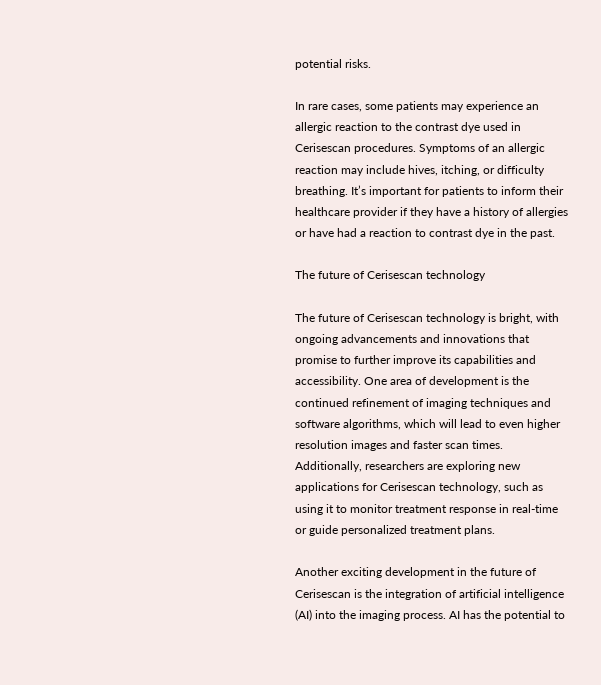potential risks.

In rare cases, some patients may experience an allergic reaction to the contrast dye used in Cerisescan procedures. Symptoms of an allergic reaction may include hives, itching, or difficulty breathing. It’s important for patients to inform their healthcare provider if they have a history of allergies or have had a reaction to contrast dye in the past.

The future of Cerisescan technology

The future of Cerisescan technology is bright, with ongoing advancements and innovations that promise to further improve its capabilities and accessibility. One area of development is the continued refinement of imaging techniques and software algorithms, which will lead to even higher resolution images and faster scan times. Additionally, researchers are exploring new applications for Cerisescan technology, such as using it to monitor treatment response in real-time or guide personalized treatment plans.

Another exciting development in the future of Cerisescan is the integration of artificial intelligence (AI) into the imaging process. AI has the potential to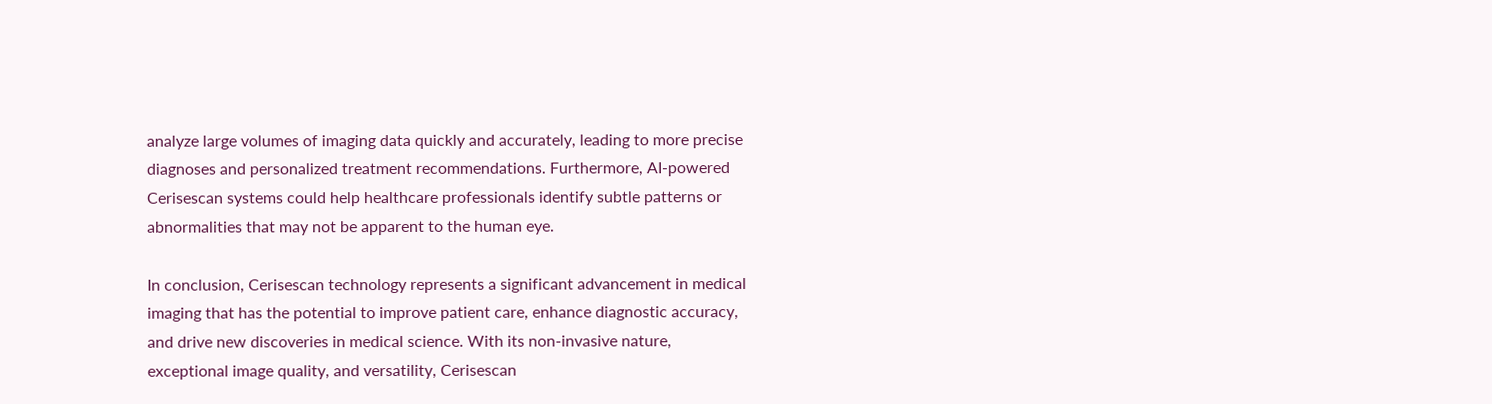analyze large volumes of imaging data quickly and accurately, leading to more precise diagnoses and personalized treatment recommendations. Furthermore, AI-powered Cerisescan systems could help healthcare professionals identify subtle patterns or abnormalities that may not be apparent to the human eye.

In conclusion, Cerisescan technology represents a significant advancement in medical imaging that has the potential to improve patient care, enhance diagnostic accuracy, and drive new discoveries in medical science. With its non-invasive nature, exceptional image quality, and versatility, Cerisescan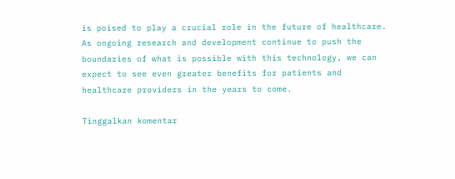is poised to play a crucial role in the future of healthcare. As ongoing research and development continue to push the boundaries of what is possible with this technology, we can expect to see even greater benefits for patients and healthcare providers in the years to come.

Tinggalkan komentar